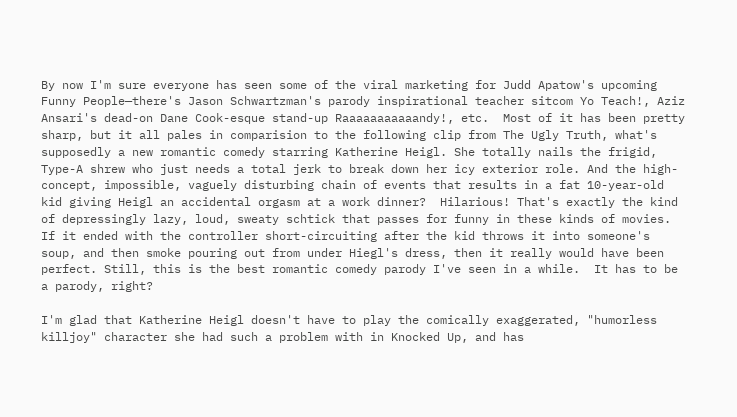By now I'm sure everyone has seen some of the viral marketing for Judd Apatow's upcoming Funny People—there's Jason Schwartzman's parody inspirational teacher sitcom Yo Teach!, Aziz Ansari's dead-on Dane Cook-esque stand-up Raaaaaaaaaaandy!, etc.  Most of it has been pretty sharp, but it all pales in comparision to the following clip from The Ugly Truth, what's supposedly a new romantic comedy starring Katherine Heigl. She totally nails the frigid, Type-A shrew who just needs a total jerk to break down her icy exterior role. And the high-concept, impossible, vaguely disturbing chain of events that results in a fat 10-year-old kid giving Heigl an accidental orgasm at a work dinner?  Hilarious! That's exactly the kind of depressingly lazy, loud, sweaty schtick that passes for funny in these kinds of movies. If it ended with the controller short-circuiting after the kid throws it into someone's soup, and then smoke pouring out from under Hiegl's dress, then it really would have been perfect. Still, this is the best romantic comedy parody I've seen in a while.  It has to be a parody, right?

I'm glad that Katherine Heigl doesn't have to play the comically exaggerated, "humorless killjoy" character she had such a problem with in Knocked Up, and has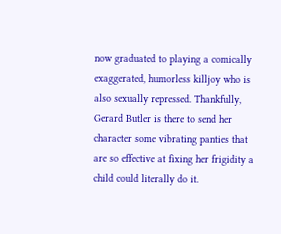now graduated to playing a comically exaggerated, humorless killjoy who is also sexually repressed. Thankfully, Gerard Butler is there to send her character some vibrating panties that are so effective at fixing her frigidity a child could literally do it.